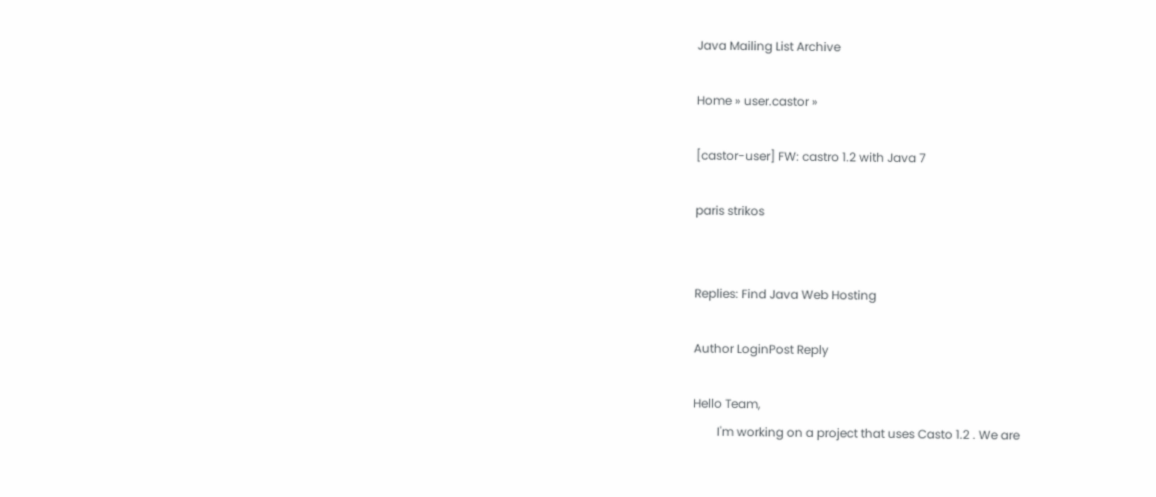Java Mailing List Archive

Home » user.castor »

[castor-user] FW: castro 1.2 with Java 7

paris strikos


Replies: Find Java Web Hosting

Author LoginPost Reply

Hello Team,
        I'm working on a project that uses Casto 1.2 . We are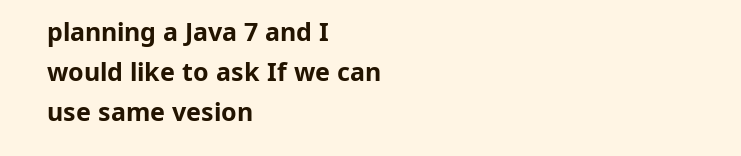planning a Java 7 and I would like to ask If we can use same vesion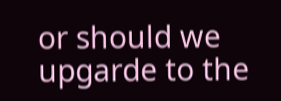or should we upgarde to the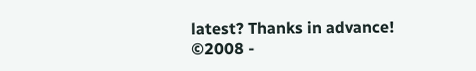latest? Thanks in advance!
©2008 -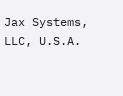Jax Systems, LLC, U.S.A.